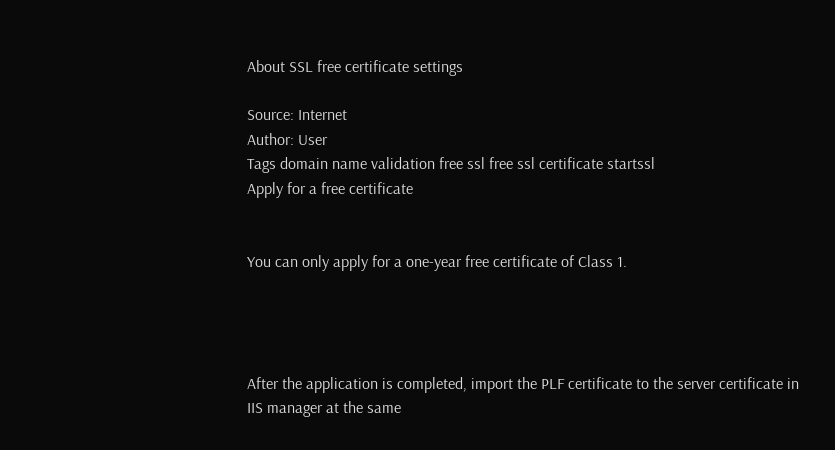About SSL free certificate settings

Source: Internet
Author: User
Tags domain name validation free ssl free ssl certificate startssl
Apply for a free certificate


You can only apply for a one-year free certificate of Class 1.




After the application is completed, import the PLF certificate to the server certificate in IIS manager at the same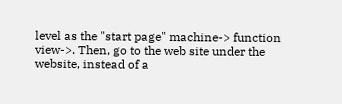level as the "start page" machine-> function view->. Then, go to the web site under the website, instead of a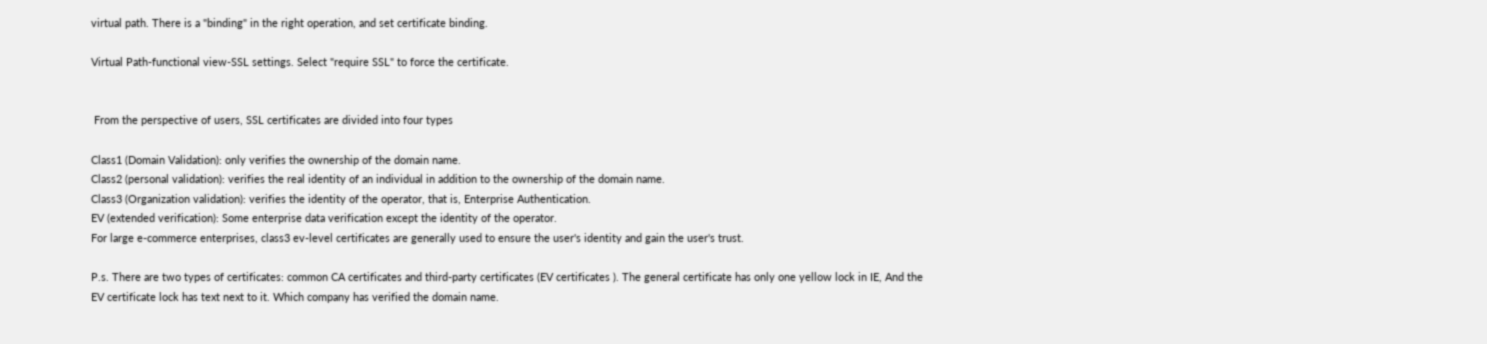virtual path. There is a "binding" in the right operation, and set certificate binding.

Virtual Path-functional view-SSL settings. Select "require SSL" to force the certificate.


 From the perspective of users, SSL certificates are divided into four types

Class1 (Domain Validation): only verifies the ownership of the domain name.
Class2 (personal validation): verifies the real identity of an individual in addition to the ownership of the domain name.
Class3 (Organization validation): verifies the identity of the operator, that is, Enterprise Authentication.
EV (extended verification): Some enterprise data verification except the identity of the operator.
For large e-commerce enterprises, class3 ev-level certificates are generally used to ensure the user's identity and gain the user's trust.

P.s. There are two types of certificates: common CA certificates and third-party certificates (EV certificates ). The general certificate has only one yellow lock in IE, And the EV certificate lock has text next to it. Which company has verified the domain name.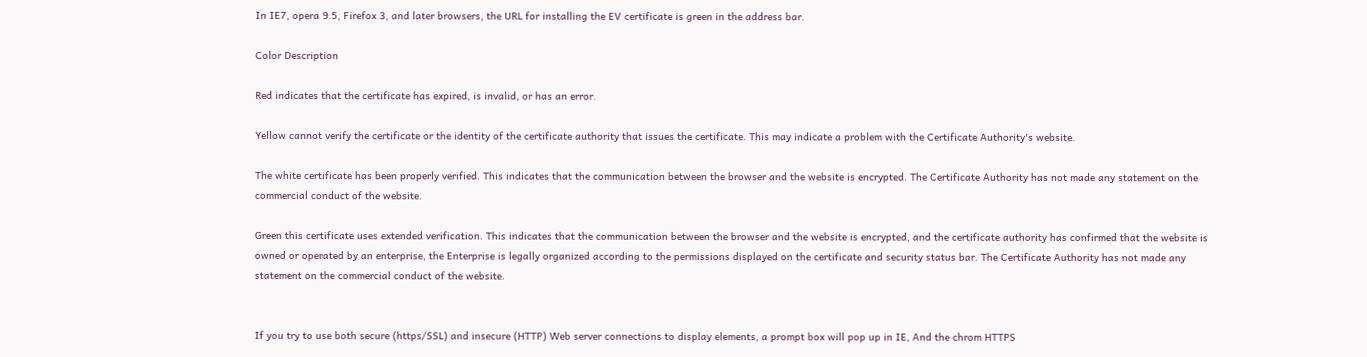In IE7, opera 9.5, Firefox 3, and later browsers, the URL for installing the EV certificate is green in the address bar.

Color Description

Red indicates that the certificate has expired, is invalid, or has an error.

Yellow cannot verify the certificate or the identity of the certificate authority that issues the certificate. This may indicate a problem with the Certificate Authority's website.

The white certificate has been properly verified. This indicates that the communication between the browser and the website is encrypted. The Certificate Authority has not made any statement on the commercial conduct of the website.

Green this certificate uses extended verification. This indicates that the communication between the browser and the website is encrypted, and the certificate authority has confirmed that the website is owned or operated by an enterprise, the Enterprise is legally organized according to the permissions displayed on the certificate and security status bar. The Certificate Authority has not made any statement on the commercial conduct of the website.


If you try to use both secure (https/SSL) and insecure (HTTP) Web server connections to display elements, a prompt box will pop up in IE, And the chrom HTTPS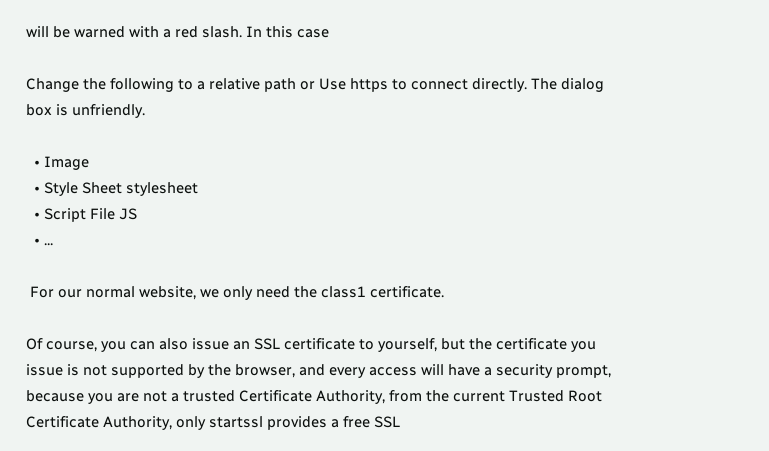will be warned with a red slash. In this case

Change the following to a relative path or Use https to connect directly. The dialog box is unfriendly.

  • Image
  • Style Sheet stylesheet
  • Script File JS
  • ...

 For our normal website, we only need the class1 certificate.

Of course, you can also issue an SSL certificate to yourself, but the certificate you issue is not supported by the browser, and every access will have a security prompt, because you are not a trusted Certificate Authority, from the current Trusted Root Certificate Authority, only startssl provides a free SSL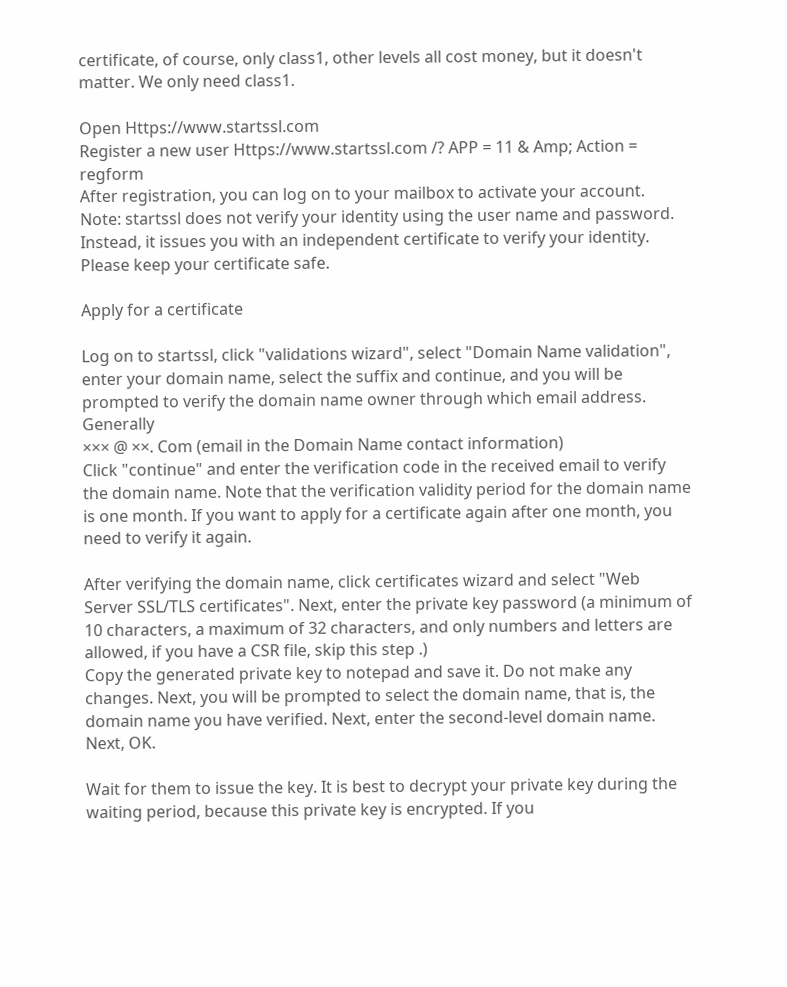certificate, of course, only class1, other levels all cost money, but it doesn't matter. We only need class1.

Open Https://www.startssl.com
Register a new user Https://www.startssl.com /? APP = 11 & Amp; Action = regform
After registration, you can log on to your mailbox to activate your account.
Note: startssl does not verify your identity using the user name and password. Instead, it issues you with an independent certificate to verify your identity. Please keep your certificate safe.

Apply for a certificate

Log on to startssl, click "validations wizard", select "Domain Name validation", enter your domain name, select the suffix and continue, and you will be prompted to verify the domain name owner through which email address. Generally
××× @ ××. Com (email in the Domain Name contact information)
Click "continue" and enter the verification code in the received email to verify the domain name. Note that the verification validity period for the domain name is one month. If you want to apply for a certificate again after one month, you need to verify it again.

After verifying the domain name, click certificates wizard and select "Web Server SSL/TLS certificates". Next, enter the private key password (a minimum of 10 characters, a maximum of 32 characters, and only numbers and letters are allowed, if you have a CSR file, skip this step .)
Copy the generated private key to notepad and save it. Do not make any changes. Next, you will be prompted to select the domain name, that is, the domain name you have verified. Next, enter the second-level domain name. Next, OK.

Wait for them to issue the key. It is best to decrypt your private key during the waiting period, because this private key is encrypted. If you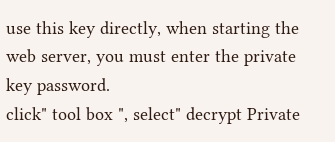use this key directly, when starting the web server, you must enter the private key password.
click" tool box ", select" decrypt Private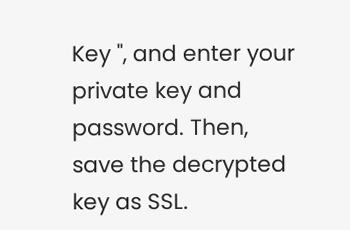Key ", and enter your private key and password. Then, save the decrypted key as SSL.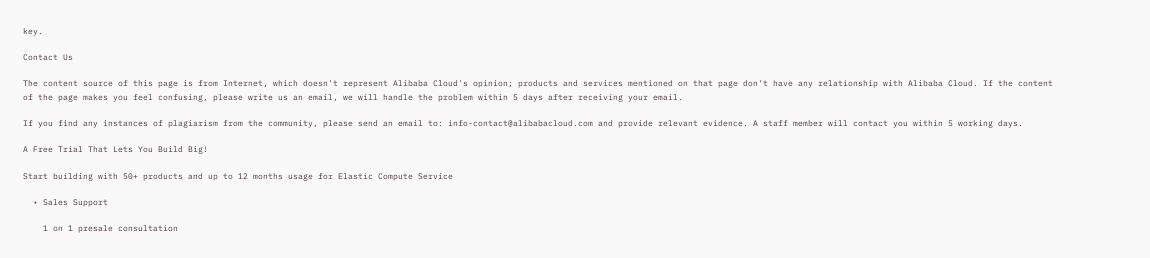key.

Contact Us

The content source of this page is from Internet, which doesn't represent Alibaba Cloud's opinion; products and services mentioned on that page don't have any relationship with Alibaba Cloud. If the content of the page makes you feel confusing, please write us an email, we will handle the problem within 5 days after receiving your email.

If you find any instances of plagiarism from the community, please send an email to: info-contact@alibabacloud.com and provide relevant evidence. A staff member will contact you within 5 working days.

A Free Trial That Lets You Build Big!

Start building with 50+ products and up to 12 months usage for Elastic Compute Service

  • Sales Support

    1 on 1 presale consultation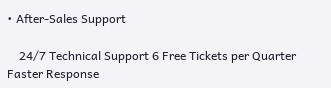• After-Sales Support

    24/7 Technical Support 6 Free Tickets per Quarter Faster Response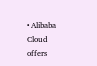• Alibaba Cloud offers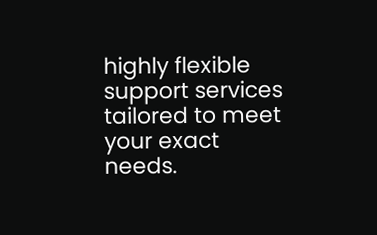highly flexible support services tailored to meet your exact needs.